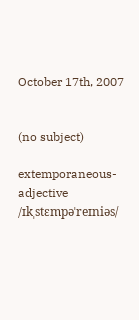October 17th, 2007


(no subject)

extemporaneous-adjective /ɪkˌstɛmpəˈreɪniəs/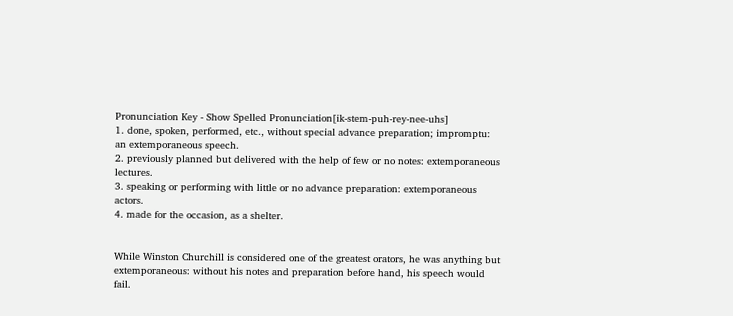Pronunciation Key - Show Spelled Pronunciation[ik-stem-puh-rey-nee-uhs]
1. done, spoken, performed, etc., without special advance preparation; impromptu: an extemporaneous speech.
2. previously planned but delivered with the help of few or no notes: extemporaneous lectures.
3. speaking or performing with little or no advance preparation: extemporaneous actors.
4. made for the occasion, as a shelter.


While Winston Churchill is considered one of the greatest orators, he was anything but extemporaneous: without his notes and preparation before hand, his speech would fail.